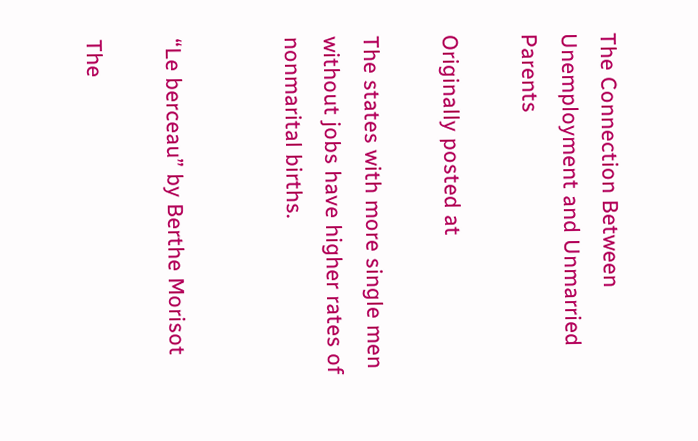The Connection Between Unemployment and Unmarried Parents

Originally posted at

The states with more single men without jobs have higher rates of nonmarital births.


“Le berceau” by Berthe Morisot

The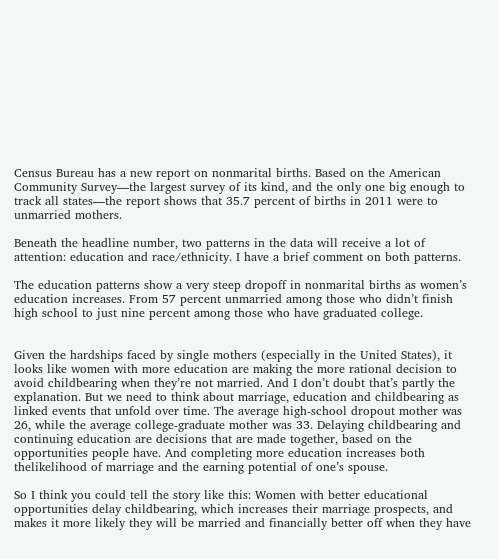Census Bureau has a new report on nonmarital births. Based on the American Community Survey—the largest survey of its kind, and the only one big enough to track all states—the report shows that 35.7 percent of births in 2011 were to unmarried mothers.

Beneath the headline number, two patterns in the data will receive a lot of attention: education and race/ethnicity. I have a brief comment on both patterns.

The education patterns show a very steep dropoff in nonmarital births as women’s education increases. From 57 percent unmarried among those who didn’t finish high school to just nine percent among those who have graduated college.


Given the hardships faced by single mothers (especially in the United States), it looks like women with more education are making the more rational decision to avoid childbearing when they’re not married. And I don’t doubt that’s partly the explanation. But we need to think about marriage, education and childbearing as linked events that unfold over time. The average high-school dropout mother was 26, while the average college-graduate mother was 33. Delaying childbearing and continuing education are decisions that are made together, based on the opportunities people have. And completing more education increases both thelikelihood of marriage and the earning potential of one’s spouse.

So I think you could tell the story like this: Women with better educational opportunities delay childbearing, which increases their marriage prospects, and makes it more likely they will be married and financially better off when they have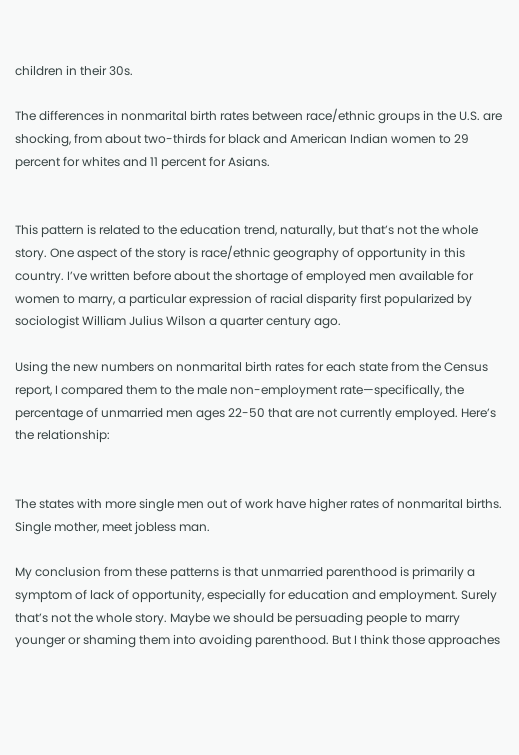children in their 30s.

The differences in nonmarital birth rates between race/ethnic groups in the U.S. are shocking, from about two-thirds for black and American Indian women to 29 percent for whites and 11 percent for Asians.


This pattern is related to the education trend, naturally, but that’s not the whole story. One aspect of the story is race/ethnic geography of opportunity in this country. I’ve written before about the shortage of employed men available for women to marry, a particular expression of racial disparity first popularized by sociologist William Julius Wilson a quarter century ago.

Using the new numbers on nonmarital birth rates for each state from the Census report, I compared them to the male non-employment rate—specifically, the percentage of unmarried men ages 22-50 that are not currently employed. Here’s the relationship:


The states with more single men out of work have higher rates of nonmarital births. Single mother, meet jobless man.

My conclusion from these patterns is that unmarried parenthood is primarily a symptom of lack of opportunity, especially for education and employment. Surely that’s not the whole story. Maybe we should be persuading people to marry younger or shaming them into avoiding parenthood. But I think those approaches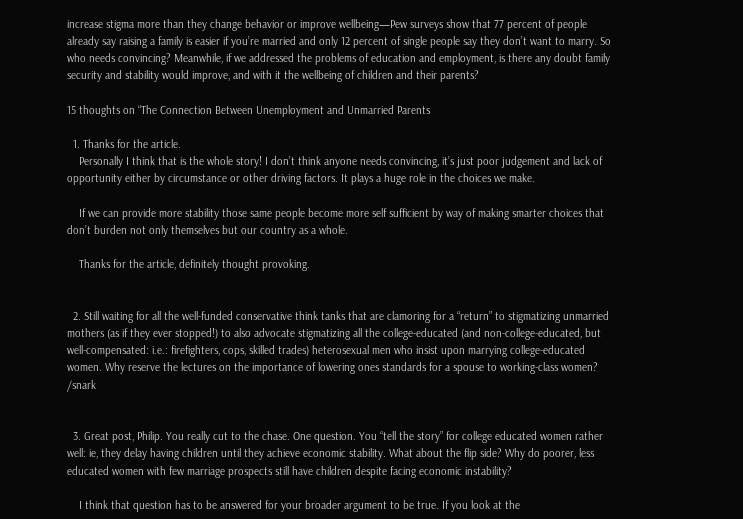increase stigma more than they change behavior or improve wellbeing—Pew surveys show that 77 percent of people already say raising a family is easier if you’re married and only 12 percent of single people say they don’t want to marry. So who needs convincing? Meanwhile, if we addressed the problems of education and employment, is there any doubt family security and stability would improve, and with it the wellbeing of children and their parents?

15 thoughts on “The Connection Between Unemployment and Unmarried Parents

  1. Thanks for the article.
    Personally I think that is the whole story! I don’t think anyone needs convincing, it’s just poor judgement and lack of opportunity either by circumstance or other driving factors. It plays a huge role in the choices we make.

    If we can provide more stability those same people become more self sufficient by way of making smarter choices that don’t burden not only themselves but our country as a whole.

    Thanks for the article, definitely thought provoking.


  2. Still waiting for all the well-funded conservative think tanks that are clamoring for a “return” to stigmatizing unmarried mothers (as if they ever stopped!) to also advocate stigmatizing all the college-educated (and non-college-educated, but well-compensated: i.e.: firefighters, cops, skilled trades) heterosexual men who insist upon marrying college-educated women. Why reserve the lectures on the importance of lowering ones standards for a spouse to working-class women? /snark


  3. Great post, Philip. You really cut to the chase. One question. You “tell the story” for college educated women rather well: ie, they delay having children until they achieve economic stability. What about the flip side? Why do poorer, less educated women with few marriage prospects still have children despite facing economic instability?

    I think that question has to be answered for your broader argument to be true. If you look at the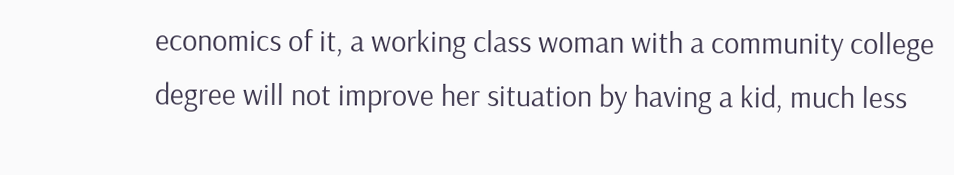economics of it, a working class woman with a community college degree will not improve her situation by having a kid, much less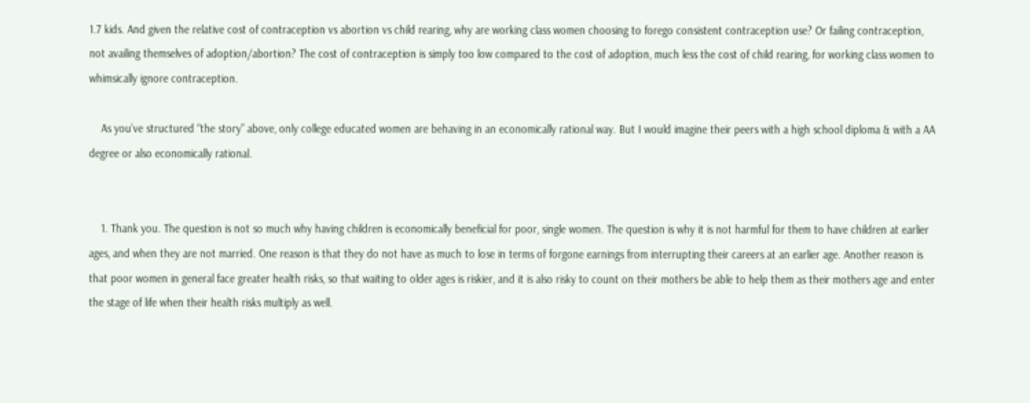1.7 kids. And given the relative cost of contraception vs abortion vs child rearing, why are working class women choosing to forego consistent contraception use? Or failing contraception, not availing themselves of adoption/abortion? The cost of contraception is simply too low compared to the cost of adoption, much less the cost of child rearing, for working class women to whimsically ignore contraception.

    As you’ve structured “the story” above, only college educated women are behaving in an economically rational way. But I would imagine their peers with a high school diploma & with a AA degree or also economically rational.


    1. Thank you. The question is not so much why having children is economically beneficial for poor, single women. The question is why it is not harmful for them to have children at earlier ages, and when they are not married. One reason is that they do not have as much to lose in terms of forgone earnings from interrupting their careers at an earlier age. Another reason is that poor women in general face greater health risks, so that waiting to older ages is riskier, and it is also risky to count on their mothers be able to help them as their mothers age and enter the stage of life when their health risks multiply as well.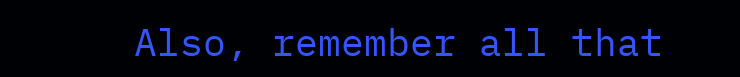Also, remember all that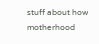stuff about how motherhood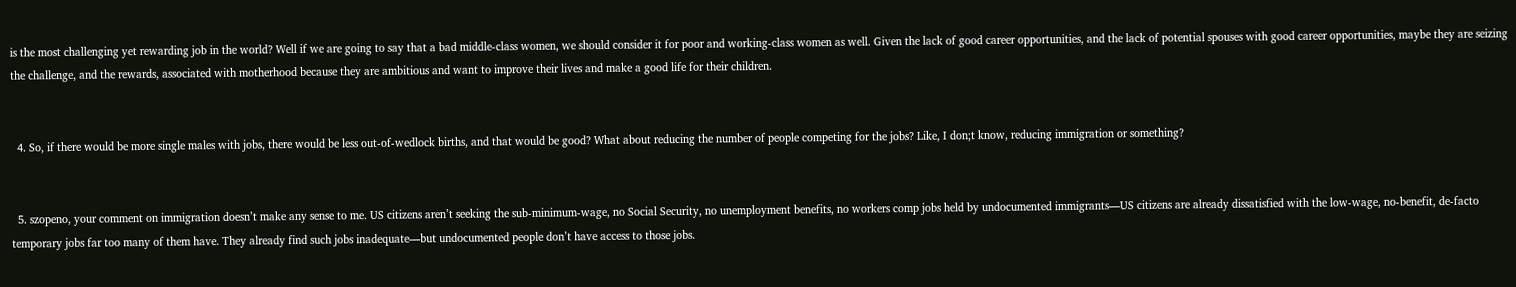is the most challenging yet rewarding job in the world? Well if we are going to say that a bad middle-class women, we should consider it for poor and working-class women as well. Given the lack of good career opportunities, and the lack of potential spouses with good career opportunities, maybe they are seizing the challenge, and the rewards, associated with motherhood because they are ambitious and want to improve their lives and make a good life for their children.


  4. So, if there would be more single males with jobs, there would be less out-of-wedlock births, and that would be good? What about reducing the number of people competing for the jobs? Like, I don;t know, reducing immigration or something?


  5. szopeno, your comment on immigration doesn’t make any sense to me. US citizens aren’t seeking the sub-minimum-wage, no Social Security, no unemployment benefits, no workers comp jobs held by undocumented immigrants—US citizens are already dissatisfied with the low-wage, no-benefit, de-facto temporary jobs far too many of them have. They already find such jobs inadequate—but undocumented people don’t have access to those jobs.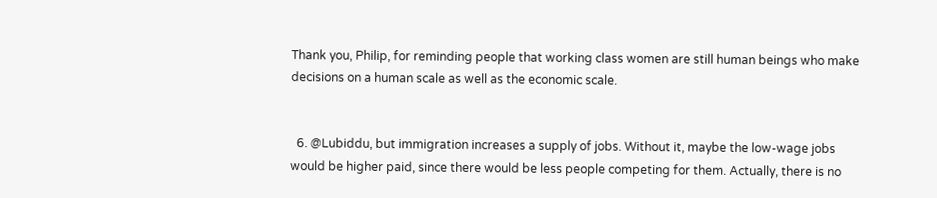Thank you, Philip, for reminding people that working class women are still human beings who make decisions on a human scale as well as the economic scale.


  6. @Lubiddu, but immigration increases a supply of jobs. Without it, maybe the low-wage jobs would be higher paid, since there would be less people competing for them. Actually, there is no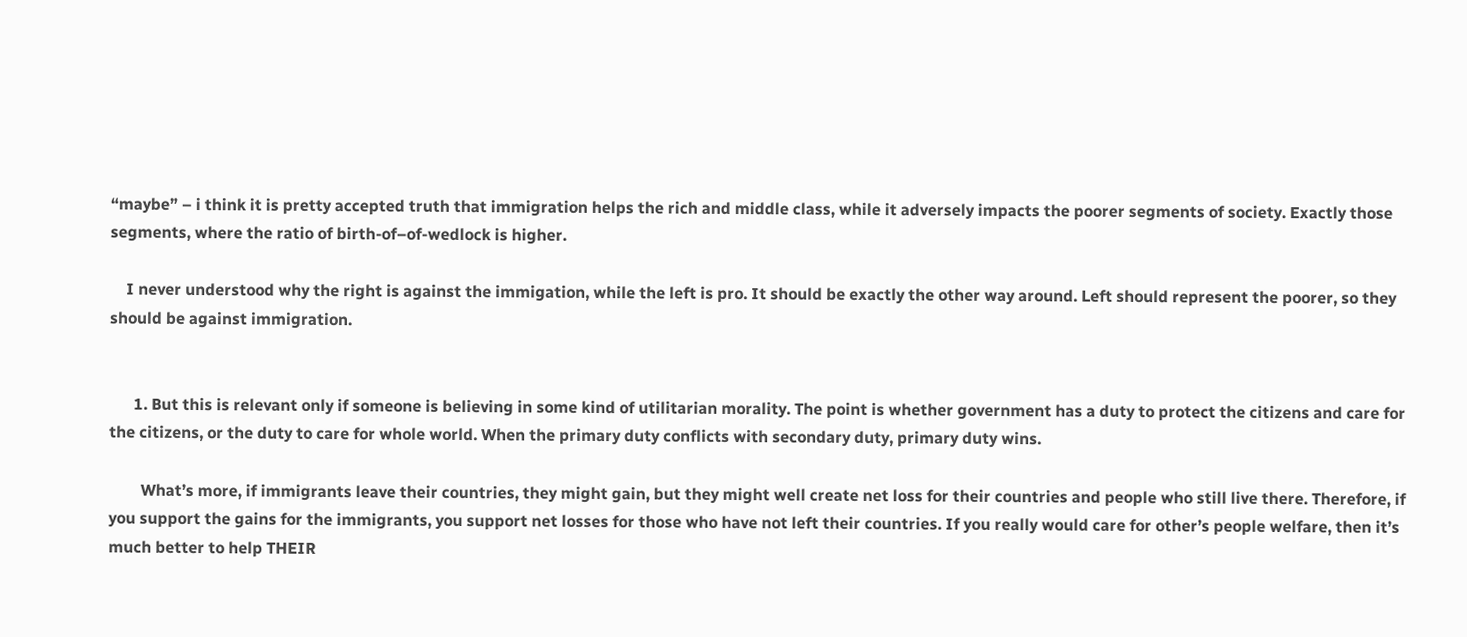“maybe” – i think it is pretty accepted truth that immigration helps the rich and middle class, while it adversely impacts the poorer segments of society. Exactly those segments, where the ratio of birth-of–of-wedlock is higher.

    I never understood why the right is against the immigation, while the left is pro. It should be exactly the other way around. Left should represent the poorer, so they should be against immigration.


      1. But this is relevant only if someone is believing in some kind of utilitarian morality. The point is whether government has a duty to protect the citizens and care for the citizens, or the duty to care for whole world. When the primary duty conflicts with secondary duty, primary duty wins.

        What’s more, if immigrants leave their countries, they might gain, but they might well create net loss for their countries and people who still live there. Therefore, if you support the gains for the immigrants, you support net losses for those who have not left their countries. If you really would care for other’s people welfare, then it’s much better to help THEIR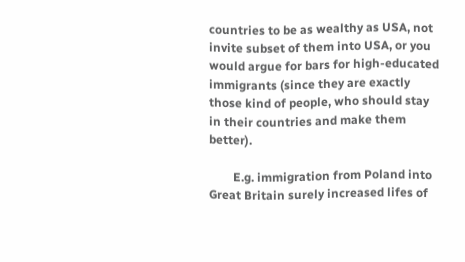countries to be as wealthy as USA, not invite subset of them into USA, or you would argue for bars for high-educated immigrants (since they are exactly those kind of people, who should stay in their countries and make them better).

        E.g. immigration from Poland into Great Britain surely increased lifes of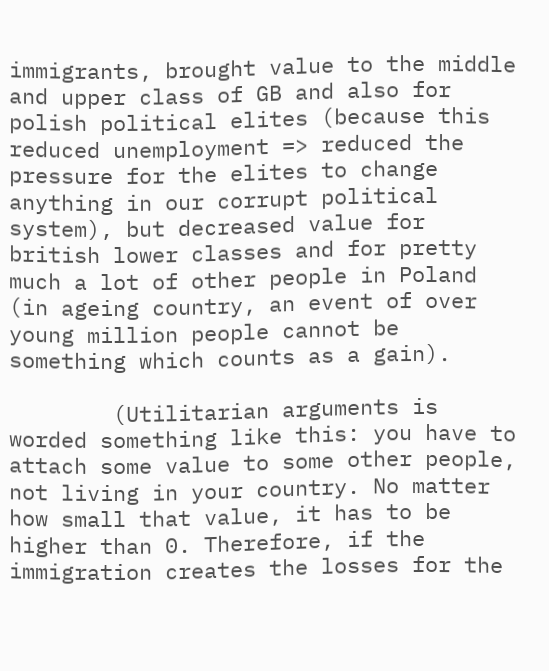immigrants, brought value to the middle and upper class of GB and also for polish political elites (because this reduced unemployment => reduced the pressure for the elites to change anything in our corrupt political system), but decreased value for british lower classes and for pretty much a lot of other people in Poland (in ageing country, an event of over young million people cannot be something which counts as a gain).

        (Utilitarian arguments is worded something like this: you have to attach some value to some other people, not living in your country. No matter how small that value, it has to be higher than 0. Therefore, if the immigration creates the losses for the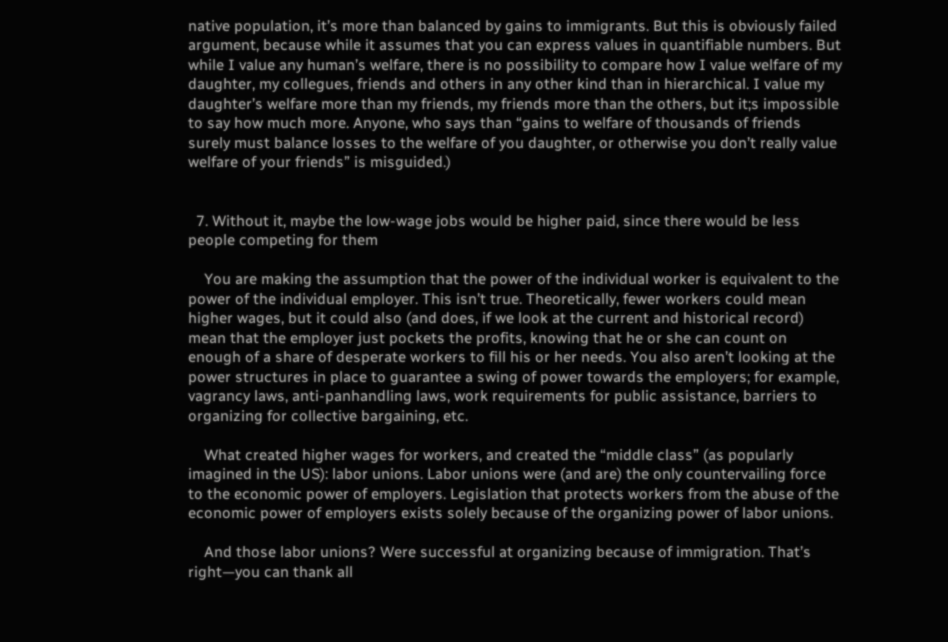native population, it’s more than balanced by gains to immigrants. But this is obviously failed argument, because while it assumes that you can express values in quantifiable numbers. But while I value any human’s welfare, there is no possibility to compare how I value welfare of my daughter, my collegues, friends and others in any other kind than in hierarchical. I value my daughter’s welfare more than my friends, my friends more than the others, but it;s impossible to say how much more. Anyone, who says than “gains to welfare of thousands of friends surely must balance losses to the welfare of you daughter, or otherwise you don’t really value welfare of your friends” is misguided.)


  7. Without it, maybe the low-wage jobs would be higher paid, since there would be less people competing for them

    You are making the assumption that the power of the individual worker is equivalent to the power of the individual employer. This isn’t true. Theoretically, fewer workers could mean higher wages, but it could also (and does, if we look at the current and historical record) mean that the employer just pockets the profits, knowing that he or she can count on enough of a share of desperate workers to fill his or her needs. You also aren’t looking at the power structures in place to guarantee a swing of power towards the employers; for example, vagrancy laws, anti-panhandling laws, work requirements for public assistance, barriers to organizing for collective bargaining, etc.

    What created higher wages for workers, and created the “middle class” (as popularly imagined in the US): labor unions. Labor unions were (and are) the only countervailing force to the economic power of employers. Legislation that protects workers from the abuse of the economic power of employers exists solely because of the organizing power of labor unions.

    And those labor unions? Were successful at organizing because of immigration. That’s right—you can thank all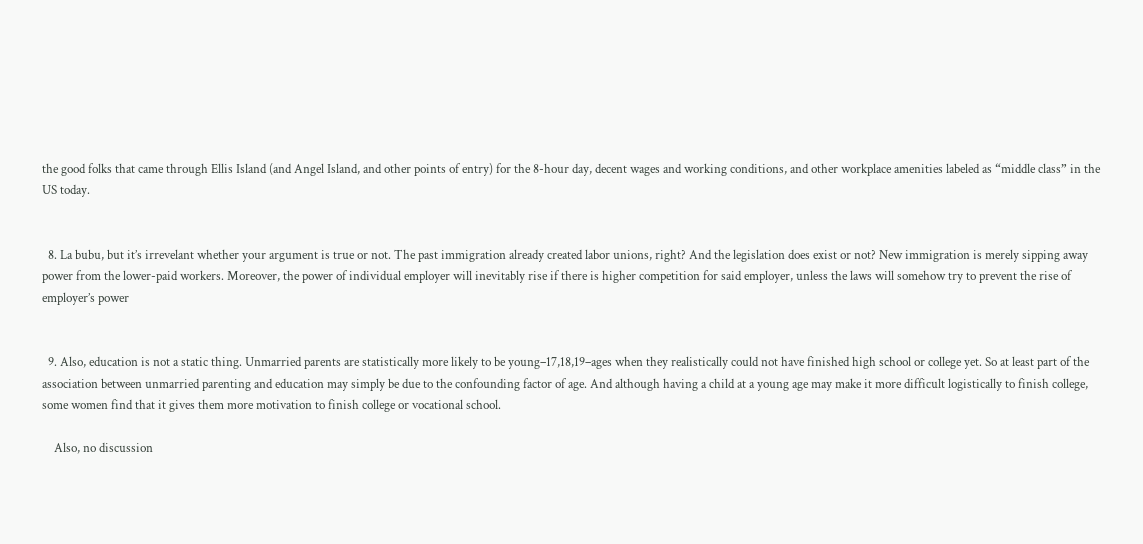the good folks that came through Ellis Island (and Angel Island, and other points of entry) for the 8-hour day, decent wages and working conditions, and other workplace amenities labeled as “middle class” in the US today.


  8. La bubu, but it’s irrevelant whether your argument is true or not. The past immigration already created labor unions, right? And the legislation does exist or not? New immigration is merely sipping away power from the lower-paid workers. Moreover, the power of individual employer will inevitably rise if there is higher competition for said employer, unless the laws will somehow try to prevent the rise of employer’s power


  9. Also, education is not a static thing. Unmarried parents are statistically more likely to be young–17,18,19–ages when they realistically could not have finished high school or college yet. So at least part of the association between unmarried parenting and education may simply be due to the confounding factor of age. And although having a child at a young age may make it more difficult logistically to finish college, some women find that it gives them more motivation to finish college or vocational school.

    Also, no discussion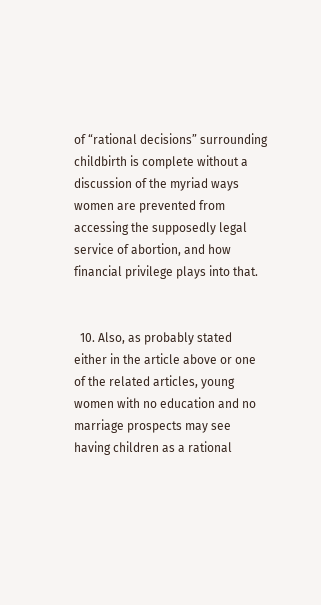of “rational decisions” surrounding childbirth is complete without a discussion of the myriad ways women are prevented from accessing the supposedly legal service of abortion, and how financial privilege plays into that.


  10. Also, as probably stated either in the article above or one of the related articles, young women with no education and no marriage prospects may see having children as a rational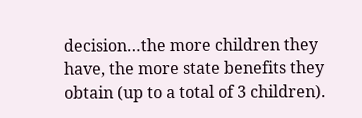decision…the more children they have, the more state benefits they obtain (up to a total of 3 children).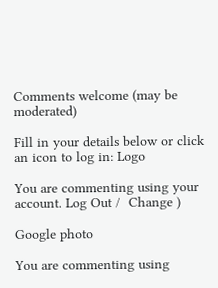Comments welcome (may be moderated)

Fill in your details below or click an icon to log in: Logo

You are commenting using your account. Log Out /  Change )

Google photo

You are commenting using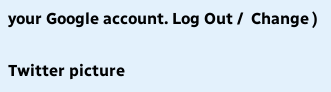your Google account. Log Out /  Change )

Twitter picture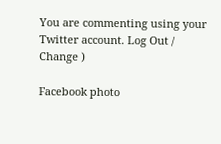You are commenting using your Twitter account. Log Out /  Change )

Facebook photo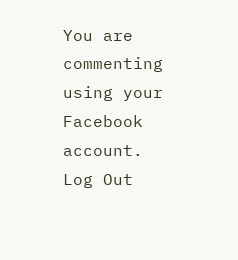You are commenting using your Facebook account. Log Out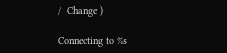/  Change )

Connecting to %s